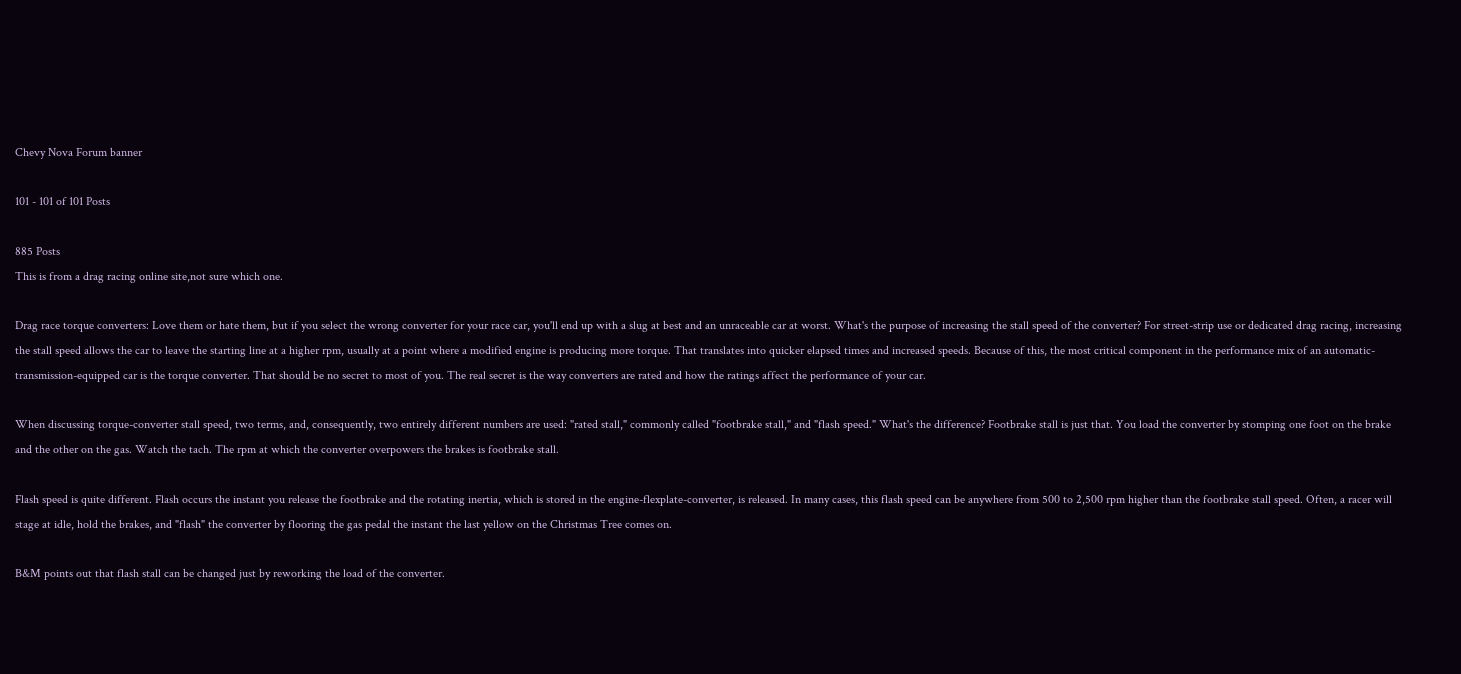Chevy Nova Forum banner

101 - 101 of 101 Posts

885 Posts
This is from a drag racing online site,not sure which one.

Drag race torque converters: Love them or hate them, but if you select the wrong converter for your race car, you'll end up with a slug at best and an unraceable car at worst. What's the purpose of increasing the stall speed of the converter? For street-strip use or dedicated drag racing, increasing the stall speed allows the car to leave the starting line at a higher rpm, usually at a point where a modified engine is producing more torque. That translates into quicker elapsed times and increased speeds. Because of this, the most critical component in the performance mix of an automatic-transmission-equipped car is the torque converter. That should be no secret to most of you. The real secret is the way converters are rated and how the ratings affect the performance of your car.

When discussing torque-converter stall speed, two terms, and, consequently, two entirely different numbers are used: "rated stall," commonly called "footbrake stall," and "flash speed." What's the difference? Footbrake stall is just that. You load the converter by stomping one foot on the brake and the other on the gas. Watch the tach. The rpm at which the converter overpowers the brakes is footbrake stall.

Flash speed is quite different. Flash occurs the instant you release the footbrake and the rotating inertia, which is stored in the engine-flexplate-converter, is released. In many cases, this flash speed can be anywhere from 500 to 2,500 rpm higher than the footbrake stall speed. Often, a racer will stage at idle, hold the brakes, and "flash" the converter by flooring the gas pedal the instant the last yellow on the Christmas Tree comes on.

B&M points out that flash stall can be changed just by reworking the load of the converter.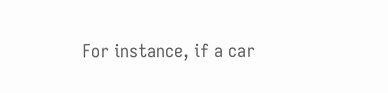For instance, if a car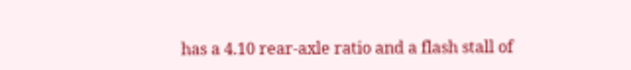has a 4.10 rear-axle ratio and a flash stall of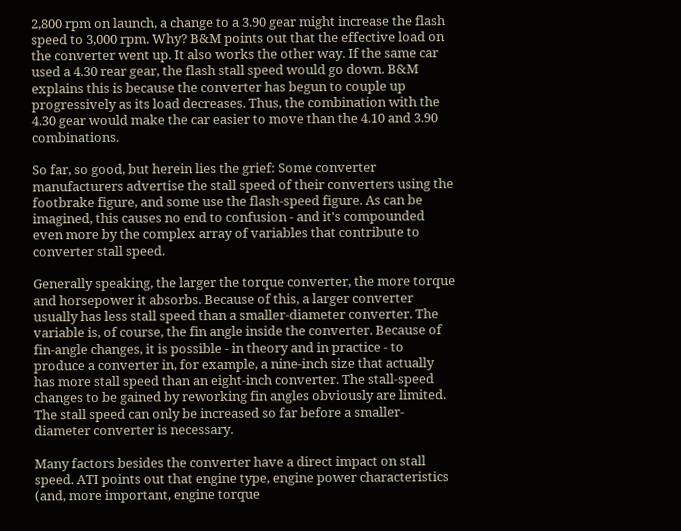2,800 rpm on launch, a change to a 3.90 gear might increase the flash speed to 3,000 rpm. Why? B&M points out that the effective load on the converter went up. It also works the other way. If the same car used a 4.30 rear gear, the flash stall speed would go down. B&M explains this is because the converter has begun to couple up progressively as its load decreases. Thus, the combination with the 4.30 gear would make the car easier to move than the 4.10 and 3.90 combinations.

So far, so good, but herein lies the grief: Some converter manufacturers advertise the stall speed of their converters using the footbrake figure, and some use the flash-speed figure. As can be imagined, this causes no end to confusion - and it's compounded even more by the complex array of variables that contribute to converter stall speed.

Generally speaking, the larger the torque converter, the more torque and horsepower it absorbs. Because of this, a larger converter usually has less stall speed than a smaller-diameter converter. The variable is, of course, the fin angle inside the converter. Because of fin-angle changes, it is possible - in theory and in practice - to produce a converter in, for example, a nine-inch size that actually has more stall speed than an eight-inch converter. The stall-speed changes to be gained by reworking fin angles obviously are limited. The stall speed can only be increased so far before a smaller-diameter converter is necessary.

Many factors besides the converter have a direct impact on stall speed. ATI points out that engine type, engine power characteristics (and, more important, engine torque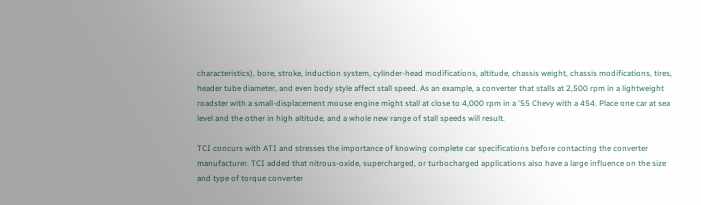characteristics), bore, stroke, induction system, cylinder-head modifications, altitude, chassis weight, chassis modifications, tires, header tube diameter, and even body style affect stall speed. As an example, a converter that stalls at 2,500 rpm in a lightweight roadster with a small-displacement mouse engine might stall at close to 4,000 rpm in a '55 Chevy with a 454. Place one car at sea level and the other in high altitude, and a whole new range of stall speeds will result.

TCI concurs with ATI and stresses the importance of knowing complete car specifications before contacting the converter manufacturer. TCI added that nitrous-oxide, supercharged, or turbocharged applications also have a large influence on the size and type of torque converter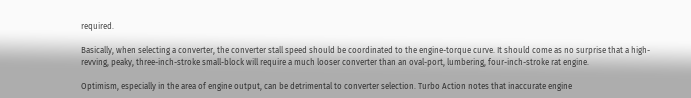required.

Basically, when selecting a converter, the converter stall speed should be coordinated to the engine-torque curve. It should come as no surprise that a high-revving, peaky, three-inch-stroke small-block will require a much looser converter than an oval-port, lumbering, four-inch-stroke rat engine.

Optimism, especially in the area of engine output, can be detrimental to converter selection. Turbo Action notes that inaccurate engine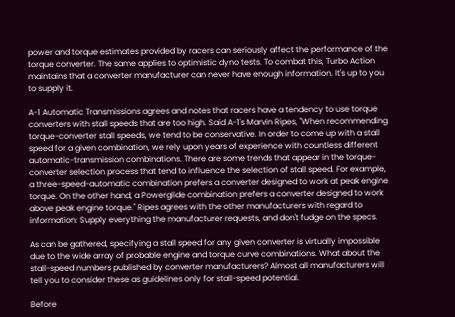power and torque estimates provided by racers can seriously affect the performance of the torque converter. The same applies to optimistic dyno tests. To combat this, Turbo Action maintains that a converter manufacturer can never have enough information. It's up to you to supply it.

A-1 Automatic Transmissions agrees and notes that racers have a tendency to use torque converters with stall speeds that are too high. Said A-1's Marvin Ripes, "When recommending torque-converter stall speeds, we tend to be conservative. In order to come up with a stall speed for a given combination, we rely upon years of experience with countless different automatic-transmission combinations. There are some trends that appear in the torque-converter selection process that tend to influence the selection of stall speed. For example, a three-speed-automatic combination prefers a converter designed to work at peak engine torque. On the other hand, a Powerglide combination prefers a converter designed to work above peak engine torque." Ripes agrees with the other manufacturers with regard to information: Supply everything the manufacturer requests, and don't fudge on the specs.

As can be gathered, specifying a stall speed for any given converter is virtually impossible due to the wide array of probable engine and torque curve combinations. What about the stall-speed numbers published by converter manufacturers? Almost all manufacturers will tell you to consider these as guidelines only for stall-speed potential.

Before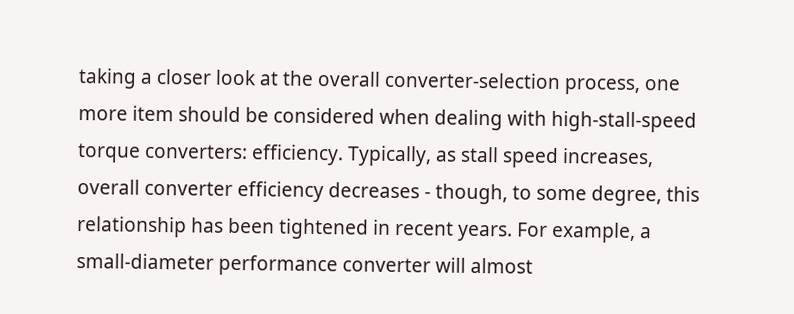taking a closer look at the overall converter-selection process, one more item should be considered when dealing with high-stall-speed torque converters: efficiency. Typically, as stall speed increases, overall converter efficiency decreases - though, to some degree, this relationship has been tightened in recent years. For example, a small-diameter performance converter will almost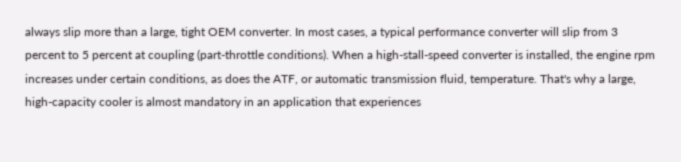always slip more than a large, tight OEM converter. In most cases, a typical performance converter will slip from 3 percent to 5 percent at coupling (part-throttle conditions). When a high-stall-speed converter is installed, the engine rpm increases under certain conditions, as does the ATF, or automatic transmission fluid, temperature. That's why a large, high-capacity cooler is almost mandatory in an application that experiences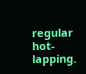regular hot-lapping.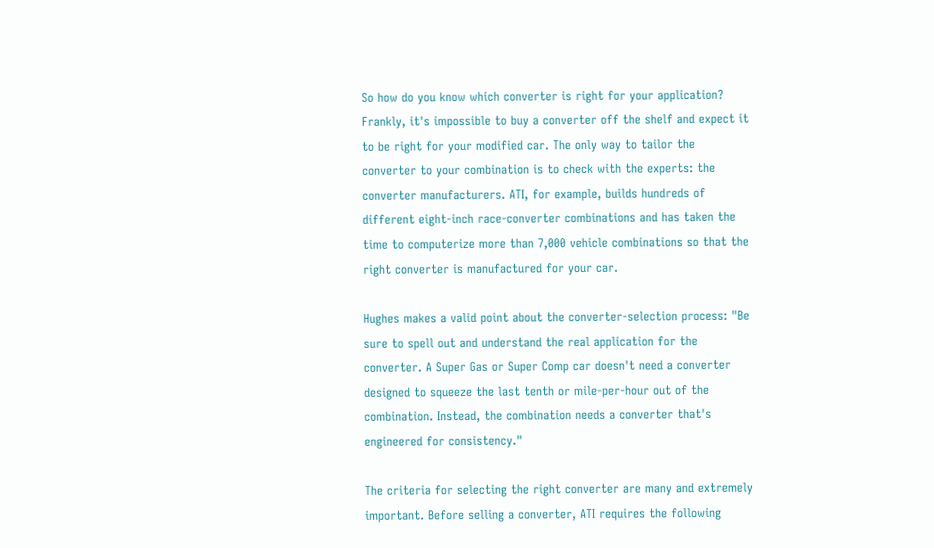So how do you know which converter is right for your application? Frankly, it's impossible to buy a converter off the shelf and expect it to be right for your modified car. The only way to tailor the converter to your combination is to check with the experts: the converter manufacturers. ATI, for example, builds hundreds of different eight-inch race-converter combinations and has taken the time to computerize more than 7,000 vehicle combinations so that the right converter is manufactured for your car.

Hughes makes a valid point about the converter-selection process: "Be sure to spell out and understand the real application for the converter. A Super Gas or Super Comp car doesn't need a converter designed to squeeze the last tenth or mile-per-hour out of the combination. Instead, the combination needs a converter that's engineered for consistency."

The criteria for selecting the right converter are many and extremely important. Before selling a converter, ATI requires the following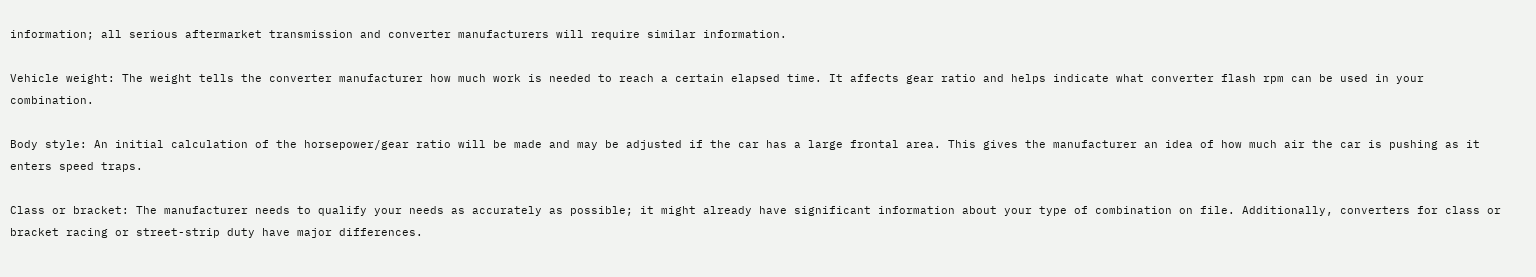information; all serious aftermarket transmission and converter manufacturers will require similar information.

Vehicle weight: The weight tells the converter manufacturer how much work is needed to reach a certain elapsed time. It affects gear ratio and helps indicate what converter flash rpm can be used in your combination.

Body style: An initial calculation of the horsepower/gear ratio will be made and may be adjusted if the car has a large frontal area. This gives the manufacturer an idea of how much air the car is pushing as it enters speed traps.

Class or bracket: The manufacturer needs to qualify your needs as accurately as possible; it might already have significant information about your type of combination on file. Additionally, converters for class or bracket racing or street-strip duty have major differences.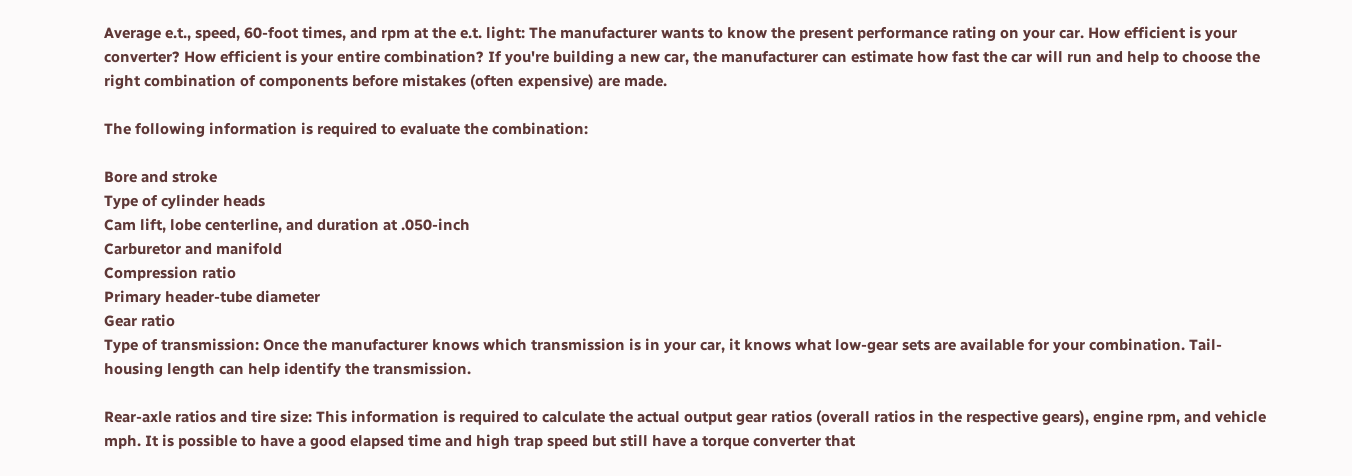Average e.t., speed, 60-foot times, and rpm at the e.t. light: The manufacturer wants to know the present performance rating on your car. How efficient is your converter? How efficient is your entire combination? If you're building a new car, the manufacturer can estimate how fast the car will run and help to choose the right combination of components before mistakes (often expensive) are made.

The following information is required to evaluate the combination:

Bore and stroke
Type of cylinder heads
Cam lift, lobe centerline, and duration at .050-inch
Carburetor and manifold
Compression ratio
Primary header-tube diameter
Gear ratio
Type of transmission: Once the manufacturer knows which transmission is in your car, it knows what low-gear sets are available for your combination. Tail-housing length can help identify the transmission.

Rear-axle ratios and tire size: This information is required to calculate the actual output gear ratios (overall ratios in the respective gears), engine rpm, and vehicle mph. It is possible to have a good elapsed time and high trap speed but still have a torque converter that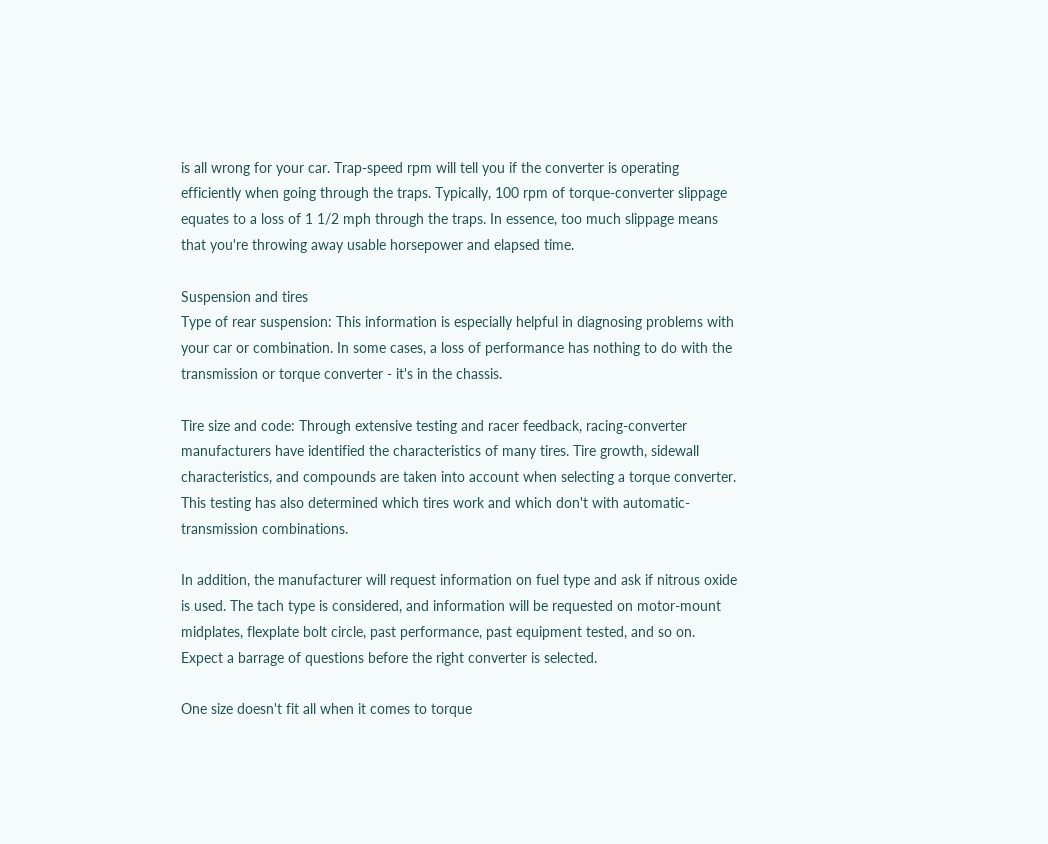is all wrong for your car. Trap-speed rpm will tell you if the converter is operating efficiently when going through the traps. Typically, 100 rpm of torque-converter slippage equates to a loss of 1 1/2 mph through the traps. In essence, too much slippage means that you're throwing away usable horsepower and elapsed time.

Suspension and tires
Type of rear suspension: This information is especially helpful in diagnosing problems with your car or combination. In some cases, a loss of performance has nothing to do with the transmission or torque converter - it's in the chassis.

Tire size and code: Through extensive testing and racer feedback, racing-converter manufacturers have identified the characteristics of many tires. Tire growth, sidewall characteristics, and compounds are taken into account when selecting a torque converter. This testing has also determined which tires work and which don't with automatic-transmission combinations.

In addition, the manufacturer will request information on fuel type and ask if nitrous oxide is used. The tach type is considered, and information will be requested on motor-mount midplates, flexplate bolt circle, past performance, past equipment tested, and so on. Expect a barrage of questions before the right converter is selected.

One size doesn't fit all when it comes to torque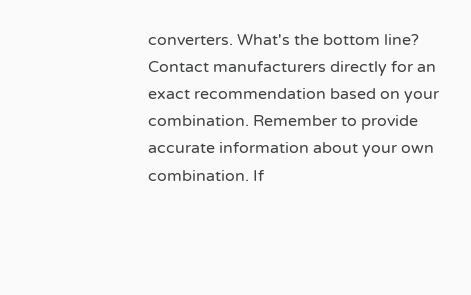converters. What's the bottom line? Contact manufacturers directly for an exact recommendation based on your combination. Remember to provide accurate information about your own combination. If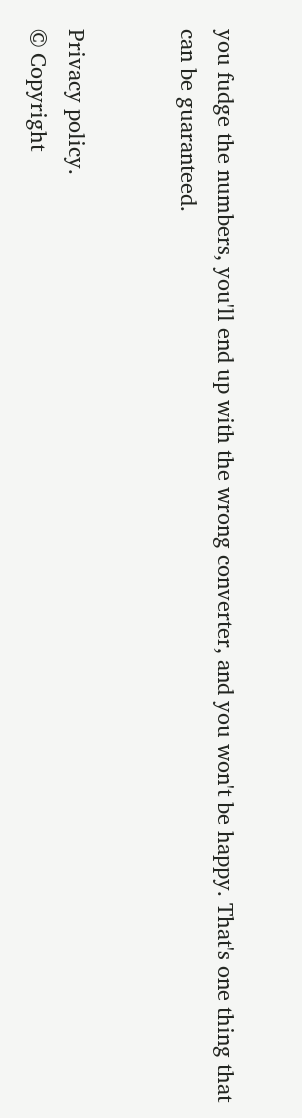you fudge the numbers, you'll end up with the wrong converter, and you won't be happy. That's one thing that can be guaranteed.


Privacy policy.
© Copyright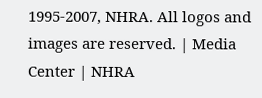1995-2007, NHRA. All logos and images are reserved. | Media Center | NHRA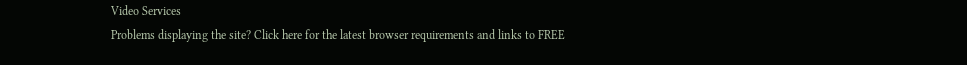Video Services
Problems displaying the site? Click here for the latest browser requirements and links to FREE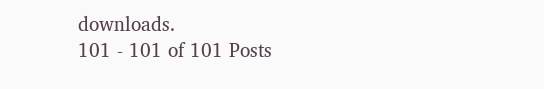downloads.
101 - 101 of 101 Posts